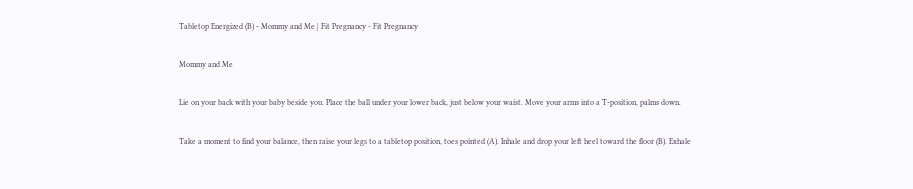Tabletop Energized (B) - Mommy and Me | Fit Pregnancy - Fit Pregnancy

Mommy and Me

Lie on your back with your baby beside you. Place the ball under your lower back, just below your waist. Move your arms into a T-position, palms down.

Take a moment to find your balance, then raise your legs to a tabletop position, toes pointed (A). Inhale and drop your left heel toward the floor (B). Exhale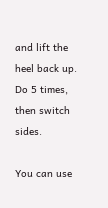and lift the heel back up. Do 5 times, then switch sides.

You can use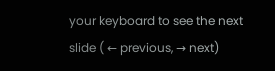your keyboard to see the next slide ( ← previous, → next)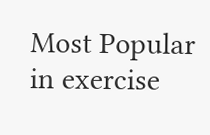Most Popular in exercise